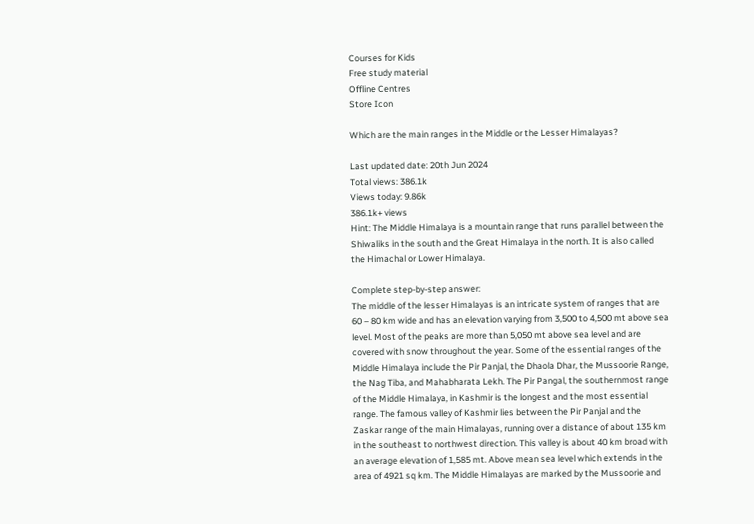Courses for Kids
Free study material
Offline Centres
Store Icon

Which are the main ranges in the Middle or the Lesser Himalayas?

Last updated date: 20th Jun 2024
Total views: 386.1k
Views today: 9.86k
386.1k+ views
Hint: The Middle Himalaya is a mountain range that runs parallel between the Shiwaliks in the south and the Great Himalaya in the north. It is also called the Himachal or Lower Himalaya.

Complete step-by-step answer:
The middle of the lesser Himalayas is an intricate system of ranges that are 60 – 80 km wide and has an elevation varying from 3,500 to 4,500 mt above sea level. Most of the peaks are more than 5,050 mt above sea level and are covered with snow throughout the year. Some of the essential ranges of the Middle Himalaya include the Pir Panjal, the Dhaola Dhar, the Mussoorie Range, the Nag Tiba, and Mahabharata Lekh. The Pir Pangal, the southernmost range of the Middle Himalaya, in Kashmir is the longest and the most essential range. The famous valley of Kashmir lies between the Pir Panjal and the Zaskar range of the main Himalayas, running over a distance of about 135 km in the southeast to northwest direction. This valley is about 40 km broad with an average elevation of 1,585 mt. Above mean sea level which extends in the area of 4921 sq km. The Middle Himalayas are marked by the Mussoorie and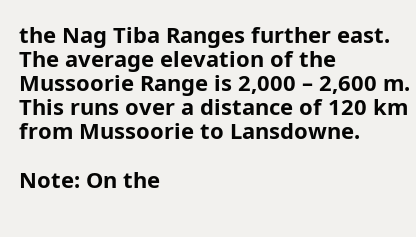the Nag Tiba Ranges further east. The average elevation of the Mussoorie Range is 2,000 – 2,600 m. This runs over a distance of 120 km from Mussoorie to Lansdowne.

Note: On the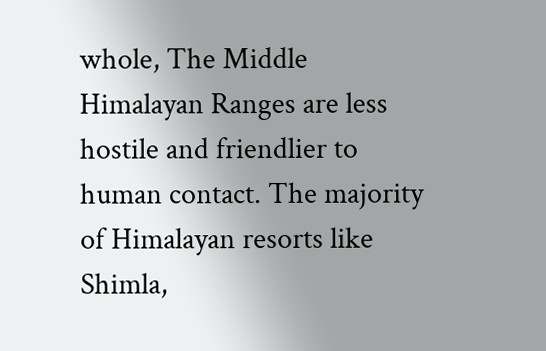whole, The Middle Himalayan Ranges are less hostile and friendlier to human contact. The majority of Himalayan resorts like Shimla,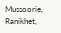Mussoorie, Ranikhet,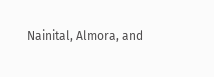Nainital, Almora, and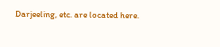Darjeeling, etc. are located here.